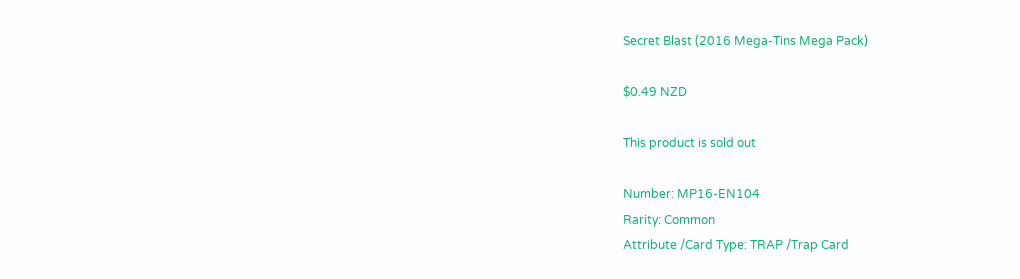Secret Blast (2016 Mega-Tins Mega Pack)

$0.49 NZD

This product is sold out

Number: MP16-EN104
Rarity: Common
Attribute /Card Type: TRAP /Trap Card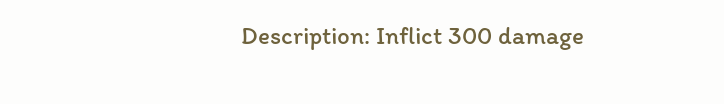Description: Inflict 300 damage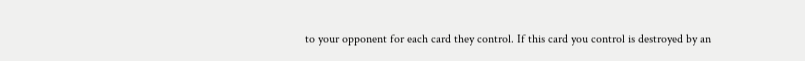to your opponent for each card they control. If this card you control is destroyed by an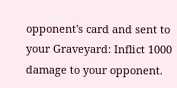opponent's card and sent to your Graveyard: Inflict 1000 damage to your opponent.